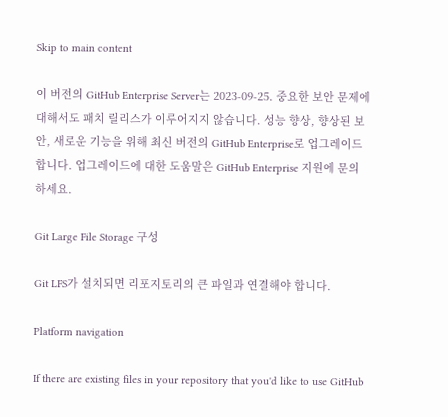Skip to main content

이 버전의 GitHub Enterprise Server는 2023-09-25. 중요한 보안 문제에 대해서도 패치 릴리스가 이루어지지 않습니다. 성능 향상, 향상된 보안, 새로운 기능을 위해 최신 버전의 GitHub Enterprise로 업그레이드합니다. 업그레이드에 대한 도움말은 GitHub Enterprise 지원에 문의하세요.

Git Large File Storage 구성

Git LFS가 설치되면 리포지토리의 큰 파일과 연결해야 합니다.

Platform navigation

If there are existing files in your repository that you'd like to use GitHub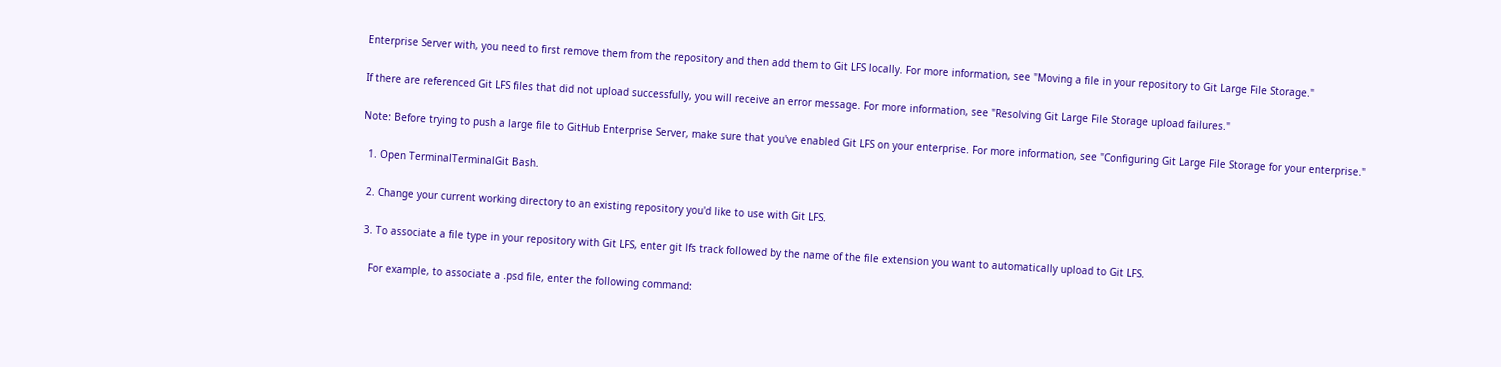Enterprise Server with, you need to first remove them from the repository and then add them to Git LFS locally. For more information, see "Moving a file in your repository to Git Large File Storage."

If there are referenced Git LFS files that did not upload successfully, you will receive an error message. For more information, see "Resolving Git Large File Storage upload failures."

Note: Before trying to push a large file to GitHub Enterprise Server, make sure that you've enabled Git LFS on your enterprise. For more information, see "Configuring Git Large File Storage for your enterprise."

  1. Open TerminalTerminalGit Bash.

  2. Change your current working directory to an existing repository you'd like to use with Git LFS.

  3. To associate a file type in your repository with Git LFS, enter git lfs track followed by the name of the file extension you want to automatically upload to Git LFS.

    For example, to associate a .psd file, enter the following command: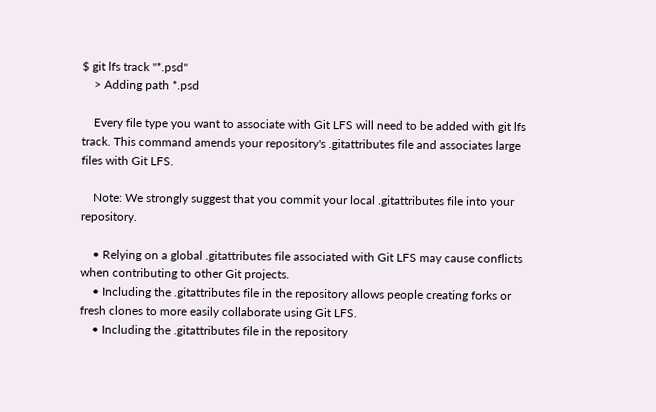$ git lfs track "*.psd"
    > Adding path *.psd

    Every file type you want to associate with Git LFS will need to be added with git lfs track. This command amends your repository's .gitattributes file and associates large files with Git LFS.

    Note: We strongly suggest that you commit your local .gitattributes file into your repository.

    • Relying on a global .gitattributes file associated with Git LFS may cause conflicts when contributing to other Git projects.
    • Including the .gitattributes file in the repository allows people creating forks or fresh clones to more easily collaborate using Git LFS.
    • Including the .gitattributes file in the repository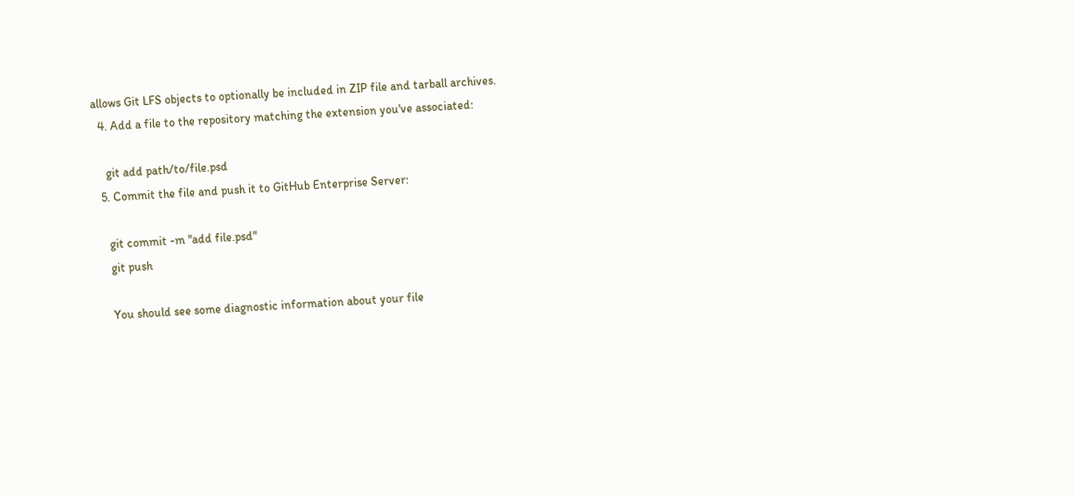allows Git LFS objects to optionally be included in ZIP file and tarball archives.
  4. Add a file to the repository matching the extension you've associated:

    git add path/to/file.psd
  5. Commit the file and push it to GitHub Enterprise Server:

    git commit -m "add file.psd"
    git push

    You should see some diagnostic information about your file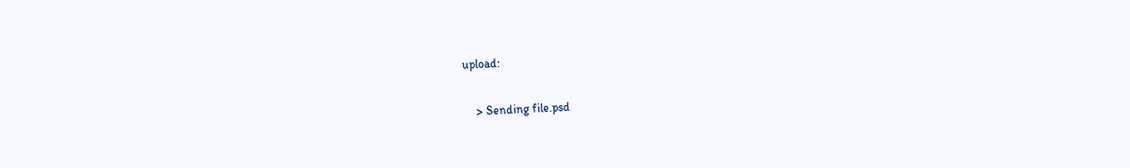upload:

    > Sending file.psd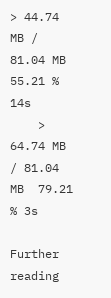> 44.74 MB / 81.04 MB  55.21 % 14s
    > 64.74 MB / 81.04 MB  79.21 % 3s

Further reading